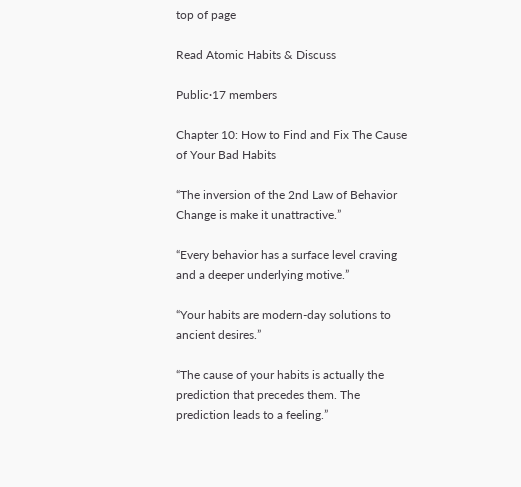top of page

Read Atomic Habits & Discuss

Public·17 members

Chapter 10: How to Find and Fix The Cause of Your Bad Habits

“The inversion of the 2nd Law of Behavior Change is make it unattractive.”

“Every behavior has a surface level craving and a deeper underlying motive.”

“Your habits are modern-day solutions to ancient desires.”

“The cause of your habits is actually the prediction that precedes them. The prediction leads to a feeling.”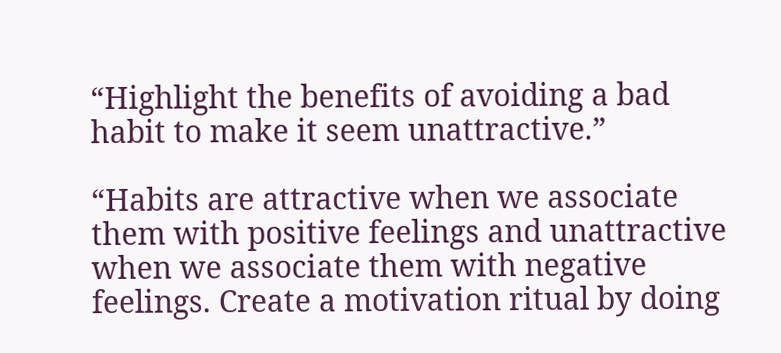“Highlight the benefits of avoiding a bad habit to make it seem unattractive.”

“Habits are attractive when we associate them with positive feelings and unattractive when we associate them with negative feelings. Create a motivation ritual by doing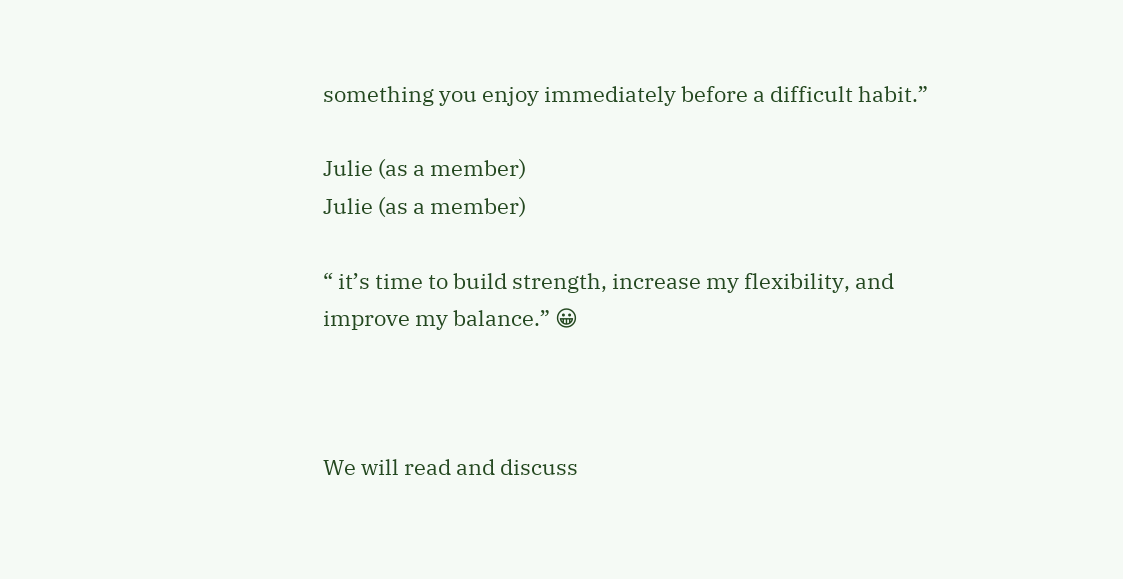something you enjoy immediately before a difficult habit.”

Julie (as a member)
Julie (as a member)

“ it’s time to build strength, increase my flexibility, and improve my balance.” 😀



We will read and discuss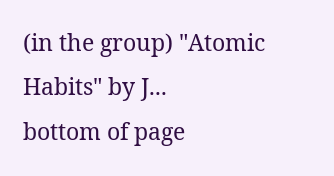(in the group) "Atomic Habits" by J...
bottom of page